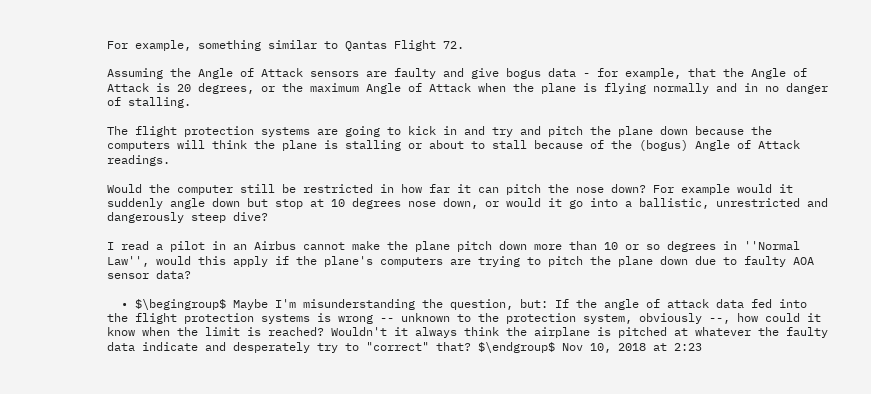For example, something similar to Qantas Flight 72.

Assuming the Angle of Attack sensors are faulty and give bogus data - for example, that the Angle of Attack is 20 degrees, or the maximum Angle of Attack when the plane is flying normally and in no danger of stalling.

The flight protection systems are going to kick in and try and pitch the plane down because the computers will think the plane is stalling or about to stall because of the (bogus) Angle of Attack readings.

Would the computer still be restricted in how far it can pitch the nose down? For example would it suddenly angle down but stop at 10 degrees nose down, or would it go into a ballistic, unrestricted and dangerously steep dive?

I read a pilot in an Airbus cannot make the plane pitch down more than 10 or so degrees in ''Normal Law'', would this apply if the plane's computers are trying to pitch the plane down due to faulty AOA sensor data?

  • $\begingroup$ Maybe I'm misunderstanding the question, but: If the angle of attack data fed into the flight protection systems is wrong -- unknown to the protection system, obviously --, how could it know when the limit is reached? Wouldn't it always think the airplane is pitched at whatever the faulty data indicate and desperately try to "correct" that? $\endgroup$ Nov 10, 2018 at 2:23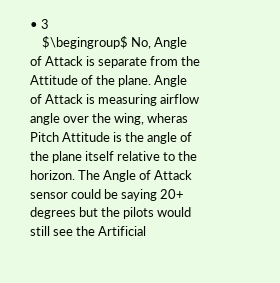• 3
    $\begingroup$ No, Angle of Attack is separate from the Attitude of the plane. Angle of Attack is measuring airflow angle over the wing, wheras Pitch Attitude is the angle of the plane itself relative to the horizon. The Angle of Attack sensor could be saying 20+ degrees but the pilots would still see the Artificial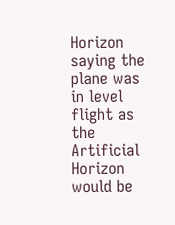Horizon saying the plane was in level flight as the Artificial Horizon would be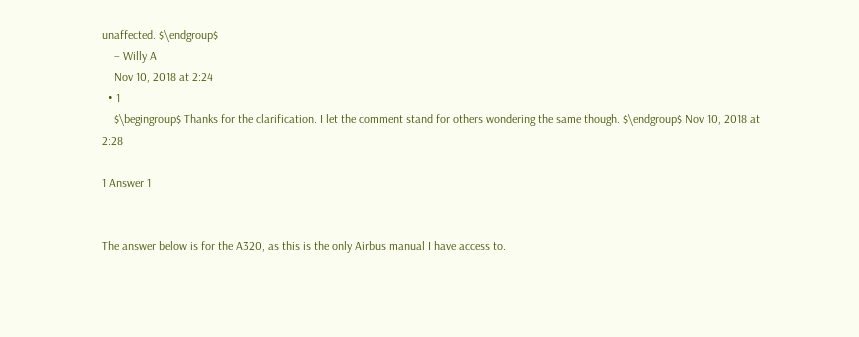unaffected. $\endgroup$
    – Willy A
    Nov 10, 2018 at 2:24
  • 1
    $\begingroup$ Thanks for the clarification. I let the comment stand for others wondering the same though. $\endgroup$ Nov 10, 2018 at 2:28

1 Answer 1


The answer below is for the A320, as this is the only Airbus manual I have access to.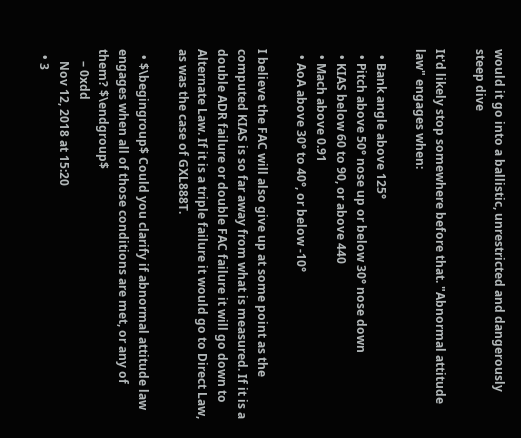would it go into a ballistic, unrestricted and dangerously steep dive

It'd likely stop somewhere before that. "Abnormal attitude law" engages when:

  • Bank angle above 125°
  • Pitch above 50° nose up or below 30° nose down
  • KIAS below 60 to 90, or above 440
  • Mach above 0.91
  • AoA above 30° to 40°, or below -10°

I believe the FAC will also give up at some point as the computed KIAS is so far away from what is measured. If it is a double ADR failure or double FAC failure it will go down to Alternate Law. If it is a triple failure it would go to Direct Law, as was the case of GXL888T.

  • $\begingroup$ Could you clarify if abnormal attitude law engages when all of those conditions are met, or any of them? $\endgroup$
    – 0xdd
    Nov 12, 2018 at 15:20
  • 3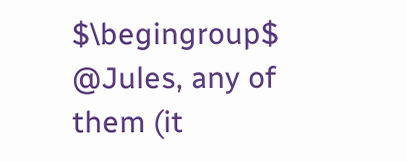$\begingroup$ @Jules, any of them (it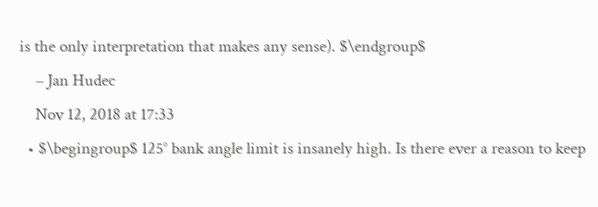is the only interpretation that makes any sense). $\endgroup$
    – Jan Hudec
    Nov 12, 2018 at 17:33
  • $\begingroup$ 125° bank angle limit is insanely high. Is there ever a reason to keep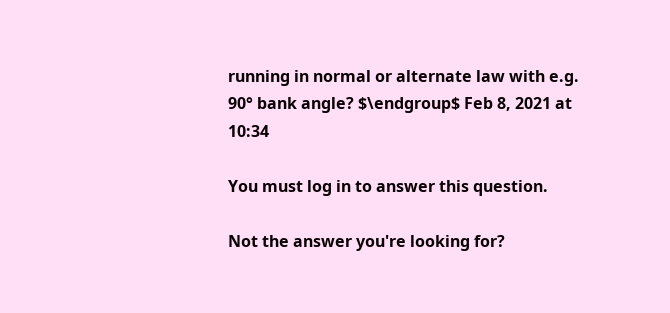running in normal or alternate law with e.g. 90° bank angle? $\endgroup$ Feb 8, 2021 at 10:34

You must log in to answer this question.

Not the answer you're looking for?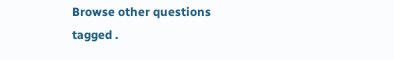Browse other questions tagged .